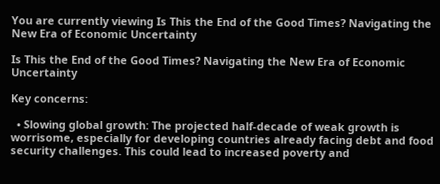You are currently viewing Is This the End of the Good Times? Navigating the New Era of Economic Uncertainty

Is This the End of the Good Times? Navigating the New Era of Economic Uncertainty

Key concerns:

  • Slowing global growth: The projected half-decade of weak growth is worrisome, especially for developing countries already facing debt and food security challenges. This could lead to increased poverty and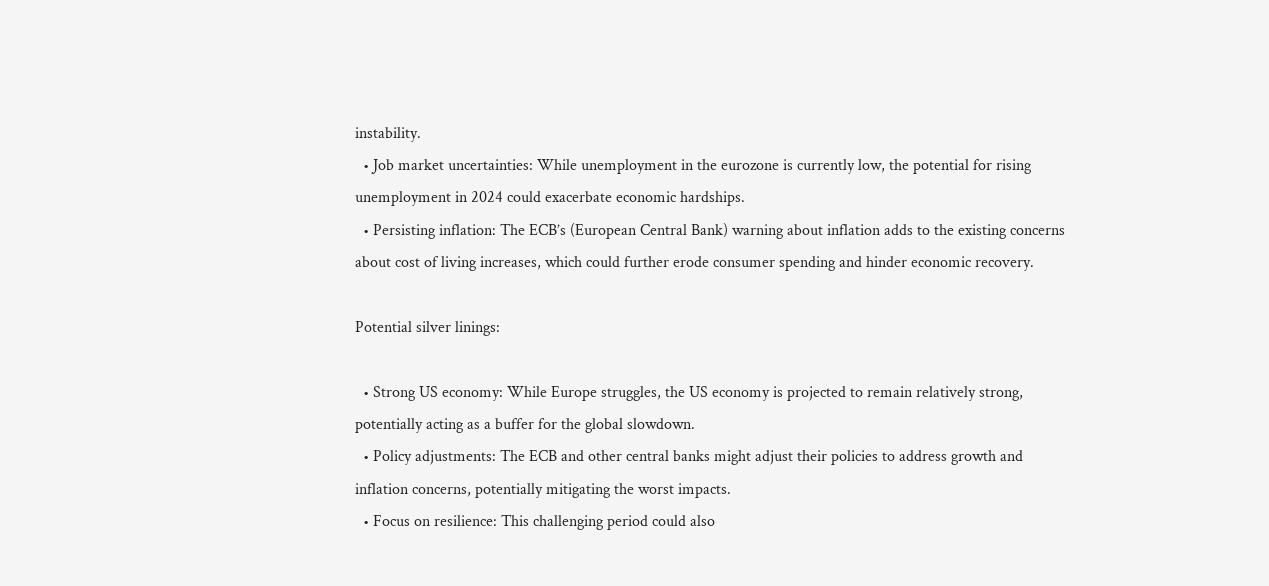instability.
  • Job market uncertainties: While unemployment in the eurozone is currently low, the potential for rising unemployment in 2024 could exacerbate economic hardships.
  • Persisting inflation: The ECB’s (European Central Bank) warning about inflation adds to the existing concerns about cost of living increases, which could further erode consumer spending and hinder economic recovery.

Potential silver linings:

  • Strong US economy: While Europe struggles, the US economy is projected to remain relatively strong, potentially acting as a buffer for the global slowdown.
  • Policy adjustments: The ECB and other central banks might adjust their policies to address growth and inflation concerns, potentially mitigating the worst impacts.
  • Focus on resilience: This challenging period could also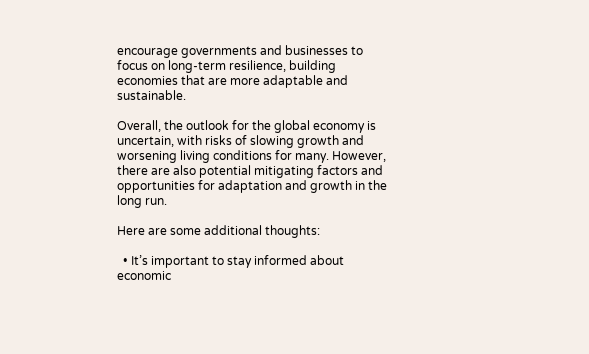encourage governments and businesses to focus on long-term resilience, building economies that are more adaptable and sustainable.

Overall, the outlook for the global economy is uncertain, with risks of slowing growth and worsening living conditions for many. However, there are also potential mitigating factors and opportunities for adaptation and growth in the long run.

Here are some additional thoughts:

  • It’s important to stay informed about economic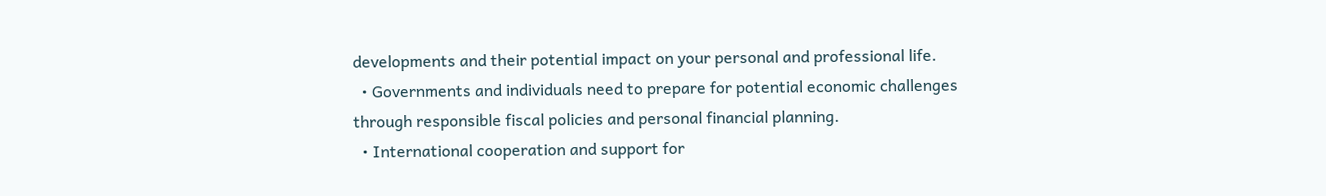developments and their potential impact on your personal and professional life.
  • Governments and individuals need to prepare for potential economic challenges through responsible fiscal policies and personal financial planning.
  • International cooperation and support for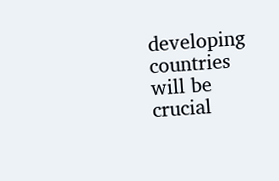developing countries will be crucial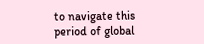to navigate this period of global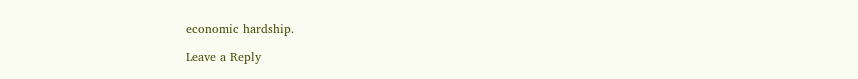economic hardship.

Leave a Reply